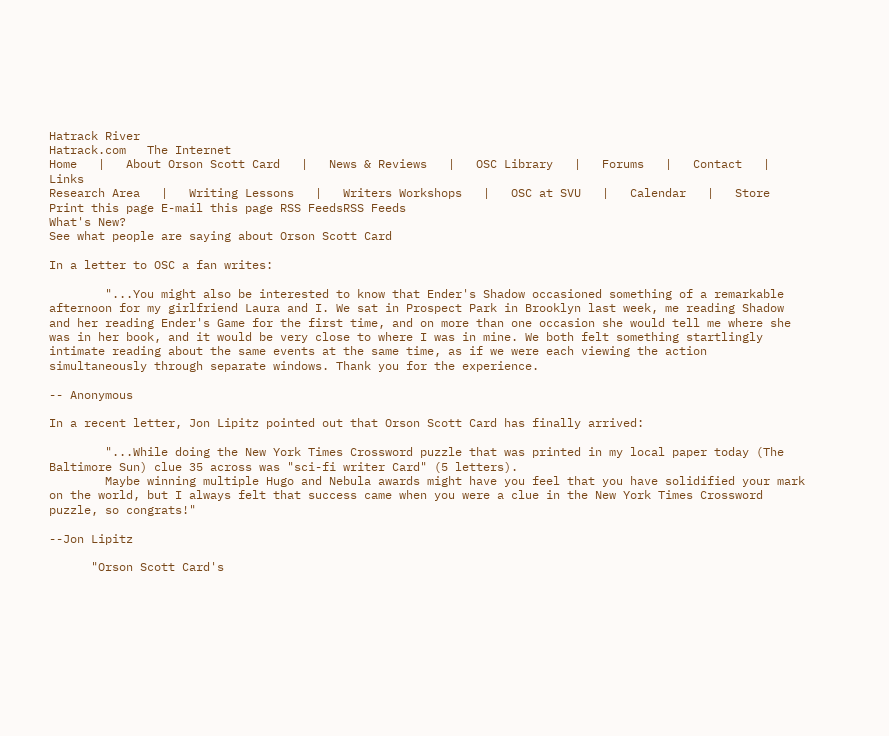Hatrack River
Hatrack.com   The Internet
Home   |   About Orson Scott Card   |   News & Reviews   |   OSC Library   |   Forums   |   Contact   |   Links
Research Area   |   Writing Lessons   |   Writers Workshops   |   OSC at SVU   |   Calendar   |   Store
Print this page E-mail this page RSS FeedsRSS Feeds
What's New?
See what people are saying about Orson Scott Card

In a letter to OSC a fan writes:

        "...You might also be interested to know that Ender's Shadow occasioned something of a remarkable afternoon for my girlfriend Laura and I. We sat in Prospect Park in Brooklyn last week, me reading Shadow and her reading Ender's Game for the first time, and on more than one occasion she would tell me where she was in her book, and it would be very close to where I was in mine. We both felt something startlingly intimate reading about the same events at the same time, as if we were each viewing the action simultaneously through separate windows. Thank you for the experience.

-- Anonymous

In a recent letter, Jon Lipitz pointed out that Orson Scott Card has finally arrived:

        "...While doing the New York Times Crossword puzzle that was printed in my local paper today (The Baltimore Sun) clue 35 across was "sci-fi writer Card" (5 letters).
        Maybe winning multiple Hugo and Nebula awards might have you feel that you have solidified your mark on the world, but I always felt that success came when you were a clue in the New York Times Crossword puzzle, so congrats!"

--Jon Lipitz

      "Orson Scott Card's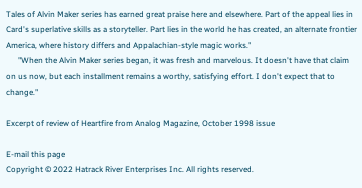Tales of Alvin Maker series has earned great praise here and elsewhere. Part of the appeal lies in Card's superlative skills as a storyteller. Part lies in the world he has created, an alternate frontier America, where history differs and Appalachian-style magic works."
      "When the Alvin Maker series began, it was fresh and marvelous. It doesn't have that claim on us now, but each installment remains a worthy, satisfying effort. I don't expect that to change."

Excerpt of review of Heartfire from Analog Magazine, October 1998 issue

E-mail this page
Copyright © 2022 Hatrack River Enterprises Inc. All rights reserved.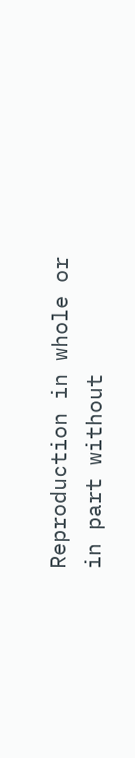Reproduction in whole or in part without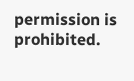permission is prohibited.